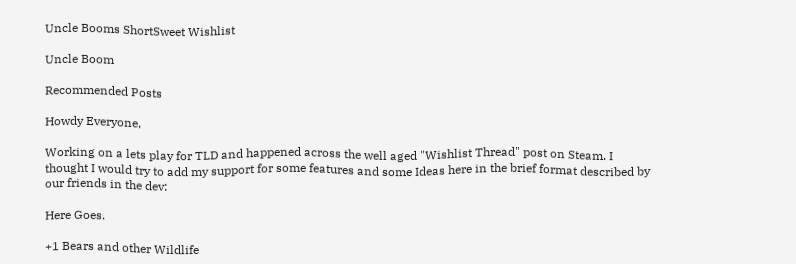Uncle Booms ShortSweet Wishlist

Uncle Boom

Recommended Posts

Howdy Everyone,

Working on a lets play for TLD and happened across the well aged "Wishlist Thread" post on Steam. I thought I would try to add my support for some features and some Ideas here in the brief format described by our friends in the dev:

Here Goes.

+1 Bears and other Wildlife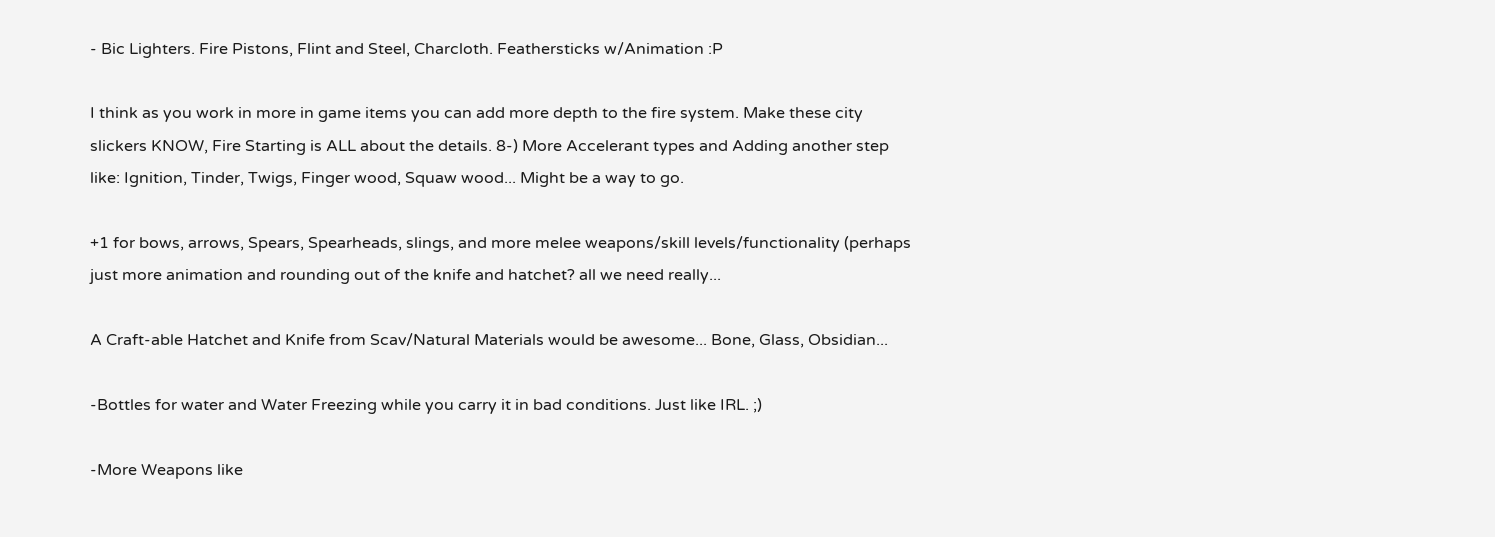- Bic Lighters. Fire Pistons, Flint and Steel, Charcloth. Feathersticks w/Animation :P

I think as you work in more in game items you can add more depth to the fire system. Make these city slickers KNOW, Fire Starting is ALL about the details. 8-) More Accelerant types and Adding another step like: Ignition, Tinder, Twigs, Finger wood, Squaw wood... Might be a way to go.

+1 for bows, arrows, Spears, Spearheads, slings, and more melee weapons/skill levels/functionality (perhaps just more animation and rounding out of the knife and hatchet? all we need really...

A Craft-able Hatchet and Knife from Scav/Natural Materials would be awesome... Bone, Glass, Obsidian...

-Bottles for water and Water Freezing while you carry it in bad conditions. Just like IRL. ;)

-More Weapons like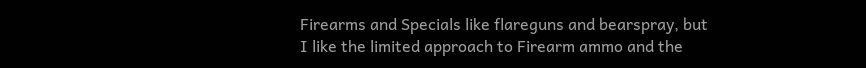Firearms and Specials like flareguns and bearspray, but I like the limited approach to Firearm ammo and the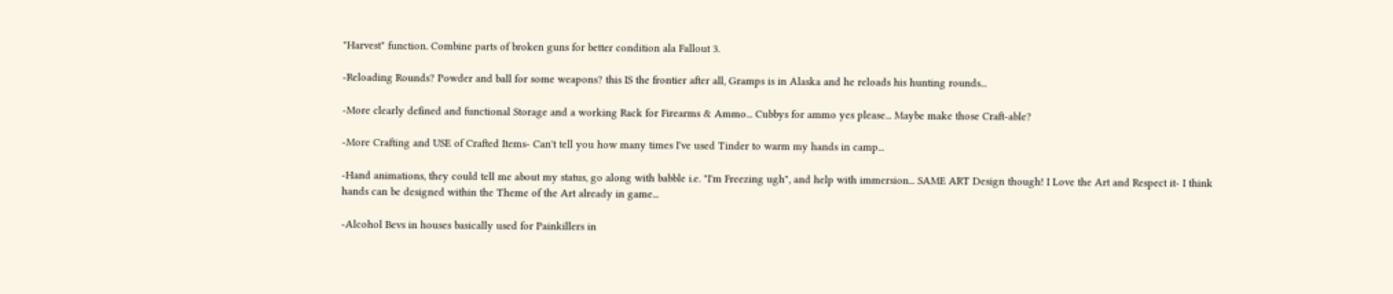"Harvest" function. Combine parts of broken guns for better condition ala Fallout 3.

-Reloading Rounds? Powder and ball for some weapons? this IS the frontier after all, Gramps is in Alaska and he reloads his hunting rounds...

-More clearly defined and functional Storage and a working Rack for Firearms & Ammo... Cubbys for ammo yes please... Maybe make those Craft-able?

-More Crafting and USE of Crafted Items- Can't tell you how many times I've used Tinder to warm my hands in camp...

-Hand animations, they could tell me about my status, go along with babble i.e. "I'm Freezing ugh", and help with immersion... SAME ART Design though! I Love the Art and Respect it- I think hands can be designed within the Theme of the Art already in game...

-Alcohol Bevs in houses basically used for Painkillers in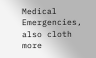Medical Emergencies, also cloth more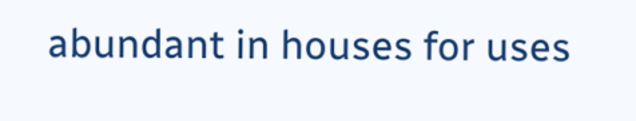abundant in houses for uses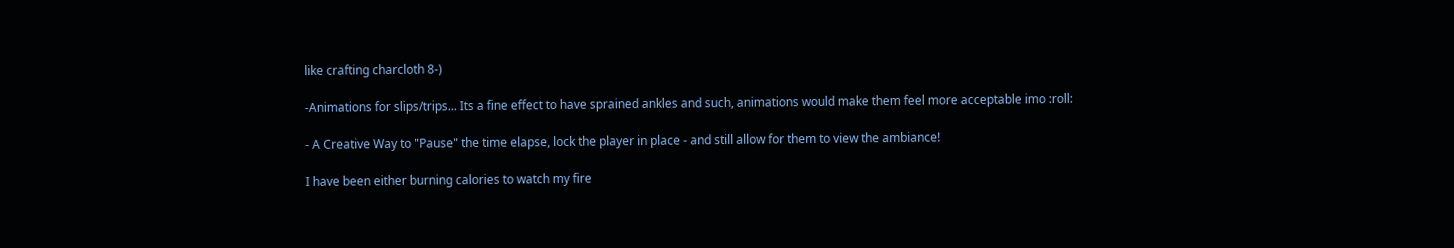like crafting charcloth 8-)

-Animations for slips/trips... Its a fine effect to have sprained ankles and such, animations would make them feel more acceptable imo :roll:

- A Creative Way to "Pause" the time elapse, lock the player in place - and still allow for them to view the ambiance!

I have been either burning calories to watch my fire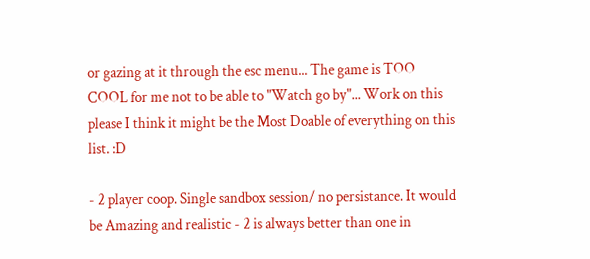or gazing at it through the esc menu... The game is TOO COOL for me not to be able to "Watch go by"... Work on this please I think it might be the Most Doable of everything on this list. :D

- 2 player coop. Single sandbox session/ no persistance. It would be Amazing and realistic - 2 is always better than one in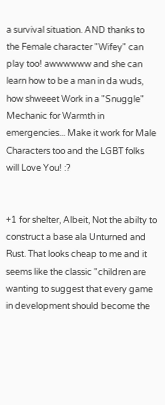a survival situation. AND thanks to the Female character "Wifey" can play too! awwwwww and she can learn how to be a man in da wuds, how shweeet Work in a "Snuggle" Mechanic for Warmth in emergencies... Make it work for Male Characters too and the LGBT folks will Love You! :?


+1 for shelter, Albeit, Not the abilty to construct a base ala Unturned and Rust. That looks cheap to me and it seems like the classic "children are wanting to suggest that every game in development should become the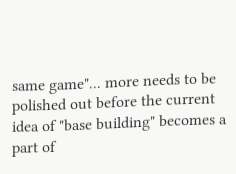same game"... more needs to be polished out before the current idea of "base building" becomes a part of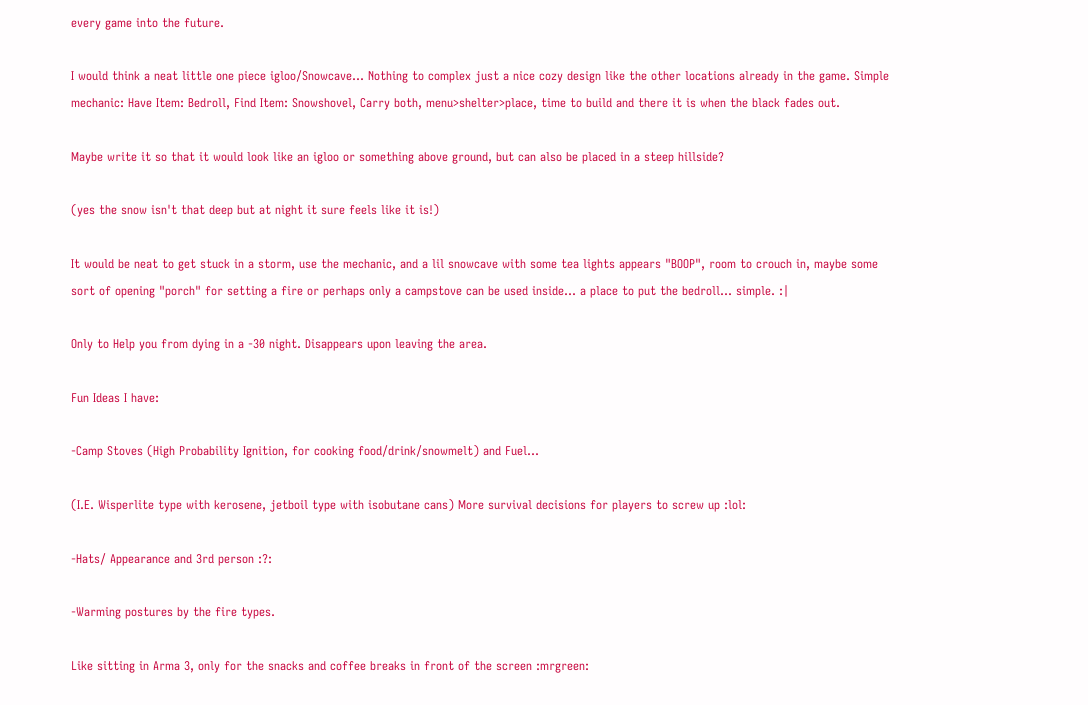every game into the future.

I would think a neat little one piece igloo/Snowcave... Nothing to complex just a nice cozy design like the other locations already in the game. Simple mechanic: Have Item: Bedroll, Find Item: Snowshovel, Carry both, menu>shelter>place, time to build and there it is when the black fades out.

Maybe write it so that it would look like an igloo or something above ground, but can also be placed in a steep hillside?

(yes the snow isn't that deep but at night it sure feels like it is!)

It would be neat to get stuck in a storm, use the mechanic, and a lil snowcave with some tea lights appears "BOOP", room to crouch in, maybe some sort of opening "porch" for setting a fire or perhaps only a campstove can be used inside... a place to put the bedroll... simple. :|

Only to Help you from dying in a -30 night. Disappears upon leaving the area.

Fun Ideas I have:

-Camp Stoves (High Probability Ignition, for cooking food/drink/snowmelt) and Fuel...

(I.E. Wisperlite type with kerosene, jetboil type with isobutane cans) More survival decisions for players to screw up :lol:

-Hats/ Appearance and 3rd person :?:

-Warming postures by the fire types.

Like sitting in Arma 3, only for the snacks and coffee breaks in front of the screen :mrgreen: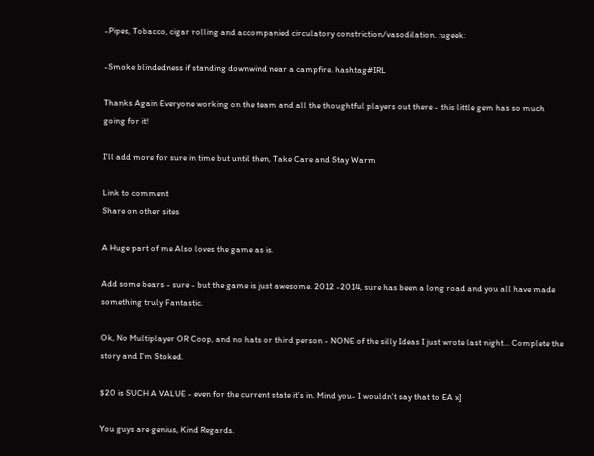-Pipes, Tobacco, cigar rolling and accompanied circulatory constriction/vasodilation. :ugeek:

-Smoke blindedness if standing downwind near a campfire. hashtag#IRL

Thanks Again Everyone working on the team and all the thoughtful players out there - this little gem has so much going for it!

I'll add more for sure in time but until then, Take Care and Stay Warm

Link to comment
Share on other sites

A Huge part of me Also loves the game as is.

Add some bears - sure - but the game is just awesome. 2012 -2014, sure has been a long road and you all have made something truly Fantastic.

Ok, No Multiplayer OR Coop, and no hats or third person - NONE of the silly Ideas I just wrote last night... Complete the story and I'm Stoked.

$20 is SUCH A VALUE - even for the current state it's in. Mind you- I wouldn't say that to EA x]

You guys are genius, Kind Regards.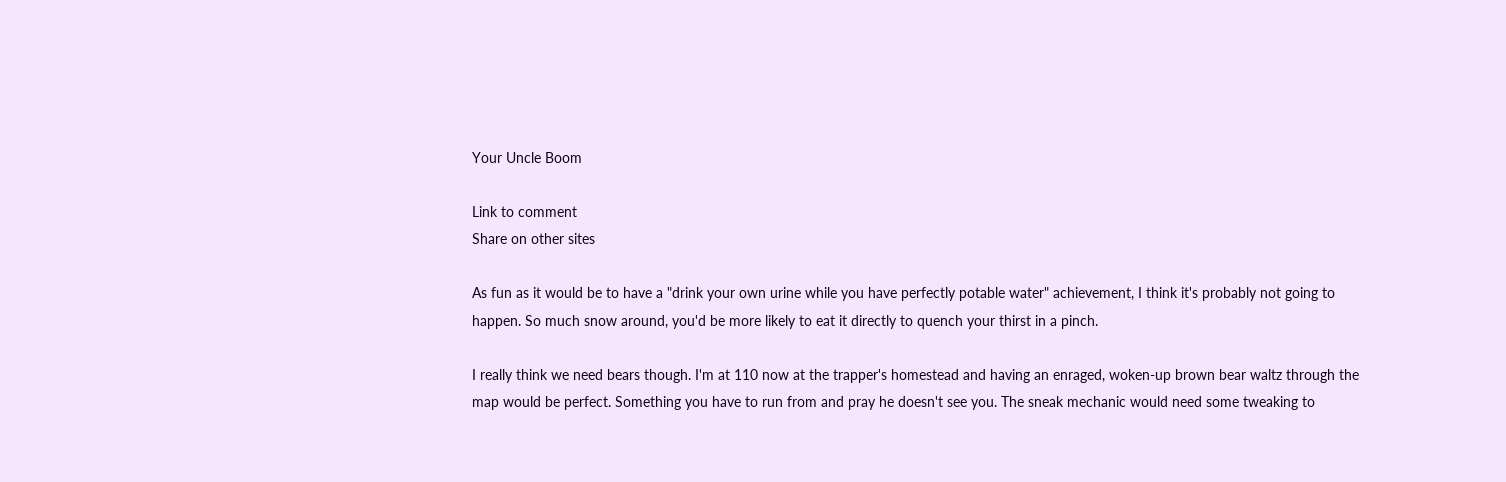Your Uncle Boom

Link to comment
Share on other sites

As fun as it would be to have a "drink your own urine while you have perfectly potable water" achievement, I think it's probably not going to happen. So much snow around, you'd be more likely to eat it directly to quench your thirst in a pinch.

I really think we need bears though. I'm at 110 now at the trapper's homestead and having an enraged, woken-up brown bear waltz through the map would be perfect. Something you have to run from and pray he doesn't see you. The sneak mechanic would need some tweaking to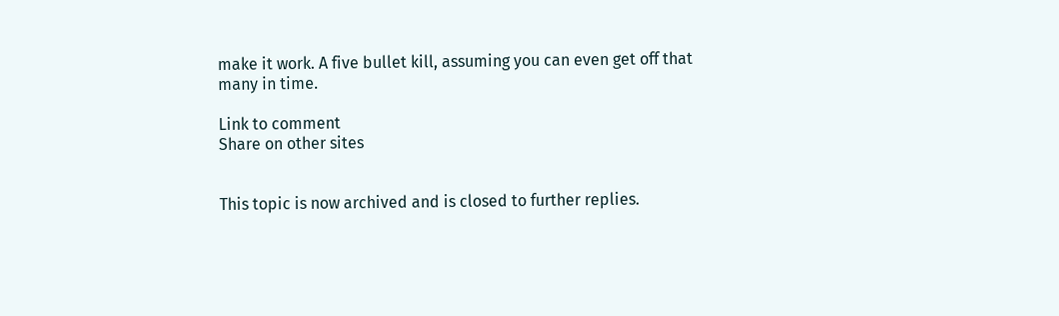make it work. A five bullet kill, assuming you can even get off that many in time.

Link to comment
Share on other sites


This topic is now archived and is closed to further replies.